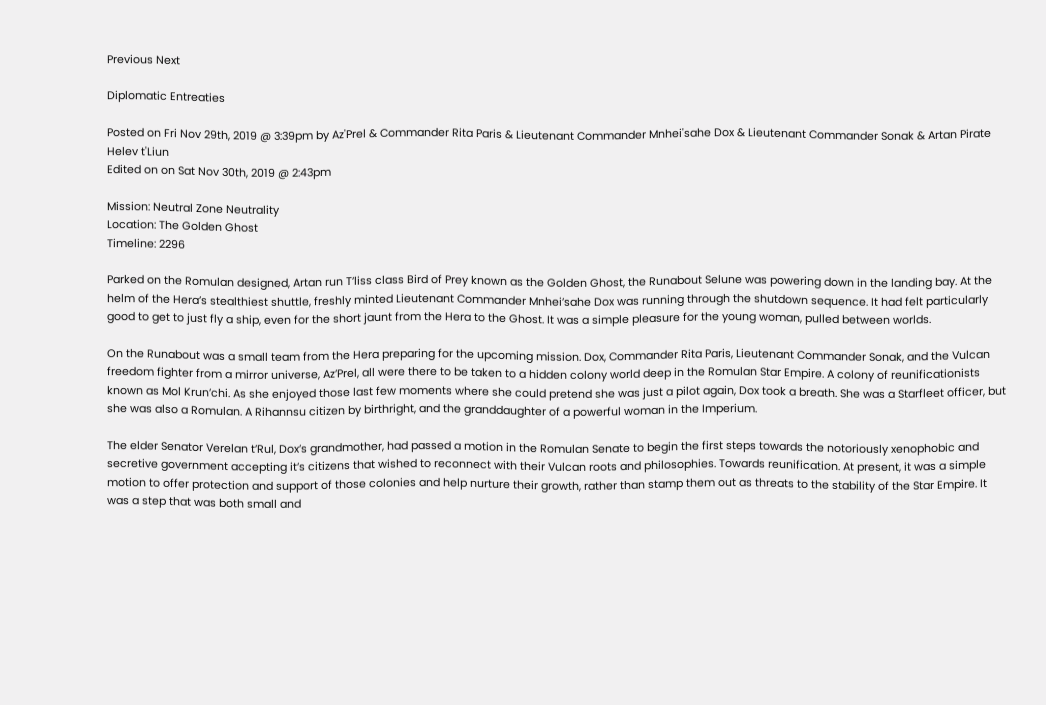Previous Next

Diplomatic Entreaties

Posted on Fri Nov 29th, 2019 @ 3:39pm by Az'Prel & Commander Rita Paris & Lieutenant Commander Mnhei'sahe Dox & Lieutenant Commander Sonak & Artan Pirate Helev t'Liun
Edited on on Sat Nov 30th, 2019 @ 2:43pm

Mission: Neutral Zone Neutrality
Location: The Golden Ghost
Timeline: 2296

Parked on the Romulan designed, Artan run T’liss class Bird of Prey known as the Golden Ghost, the Runabout Selune was powering down in the landing bay. At the helm of the Hera’s stealthiest shuttle, freshly minted Lieutenant Commander Mnhei’sahe Dox was running through the shutdown sequence. It had felt particularly good to get to just fly a ship, even for the short jaunt from the Hera to the Ghost. It was a simple pleasure for the young woman, pulled between worlds.

On the Runabout was a small team from the Hera preparing for the upcoming mission. Dox, Commander Rita Paris, Lieutenant Commander Sonak, and the Vulcan freedom fighter from a mirror universe, Az’Prel, all were there to be taken to a hidden colony world deep in the Romulan Star Empire. A colony of reunificationists known as Mol Krun’chi. As she enjoyed those last few moments where she could pretend she was just a pilot again, Dox took a breath. She was a Starfleet officer, but she was also a Romulan. A Rihannsu citizen by birthright, and the granddaughter of a powerful woman in the Imperium.

The elder Senator Verelan t’Rul, Dox’s grandmother, had passed a motion in the Romulan Senate to begin the first steps towards the notoriously xenophobic and secretive government accepting it’s citizens that wished to reconnect with their Vulcan roots and philosophies. Towards reunification. At present, it was a simple motion to offer protection and support of those colonies and help nurture their growth, rather than stamp them out as threats to the stability of the Star Empire. It was a step that was both small and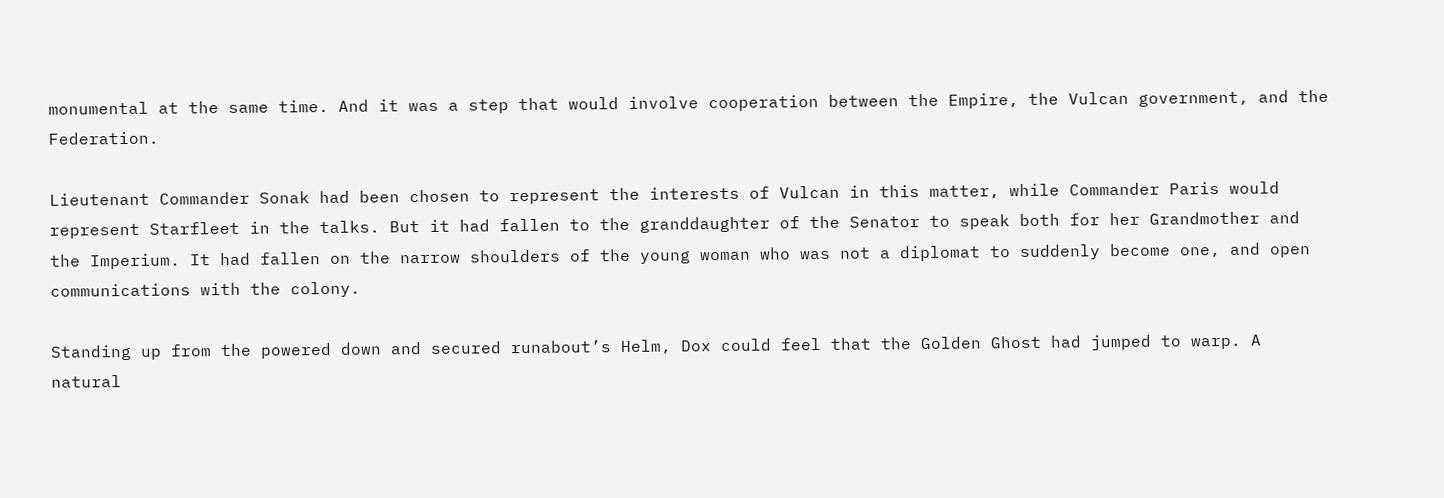monumental at the same time. And it was a step that would involve cooperation between the Empire, the Vulcan government, and the Federation.

Lieutenant Commander Sonak had been chosen to represent the interests of Vulcan in this matter, while Commander Paris would represent Starfleet in the talks. But it had fallen to the granddaughter of the Senator to speak both for her Grandmother and the Imperium. It had fallen on the narrow shoulders of the young woman who was not a diplomat to suddenly become one, and open communications with the colony.

Standing up from the powered down and secured runabout’s Helm, Dox could feel that the Golden Ghost had jumped to warp. A natural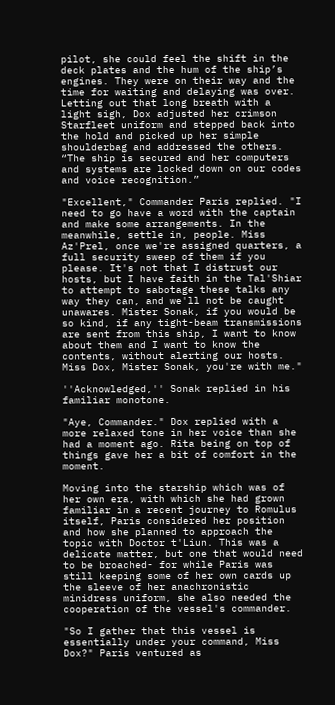pilot, she could feel the shift in the deck plates and the hum of the ship’s engines. They were on their way and the time for waiting and delaying was over. Letting out that long breath with a light sigh, Dox adjusted her crimson Starfleet uniform and stepped back into the hold and picked up her simple shoulderbag and addressed the others. “The ship is secured and her computers and systems are locked down on our codes and voice recognition.”

"Excellent," Commander Paris replied. "I need to go have a word with the captain and make some arrangements. In the meanwhile, settle in, people. Miss Az'Prel, once we're assigned quarters, a full security sweep of them if you please. It's not that I distrust our hosts, but I have faith in the Tal'Shiar to attempt to sabotage these talks any way they can, and we'll not be caught unawares. Mister Sonak, if you would be so kind, if any tight-beam transmissions are sent from this ship, I want to know about them and I want to know the contents, without alerting our hosts. Miss Dox, Mister Sonak, you're with me."

''Acknowledged,'' Sonak replied in his familiar monotone.

"Aye, Commander." Dox replied with a more relaxed tone in her voice than she had a moment ago. Rita being on top of things gave her a bit of comfort in the moment.

Moving into the starship which was of her own era, with which she had grown familiar in a recent journey to Romulus itself, Paris considered her position and how she planned to approach the topic with Doctor t'Liun. This was a delicate matter, but one that would need to be broached- for while Paris was still keeping some of her own cards up the sleeve of her anachronistic minidress uniform, she also needed the cooperation of the vessel's commander.

"So I gather that this vessel is essentially under your command, Miss Dox?" Paris ventured as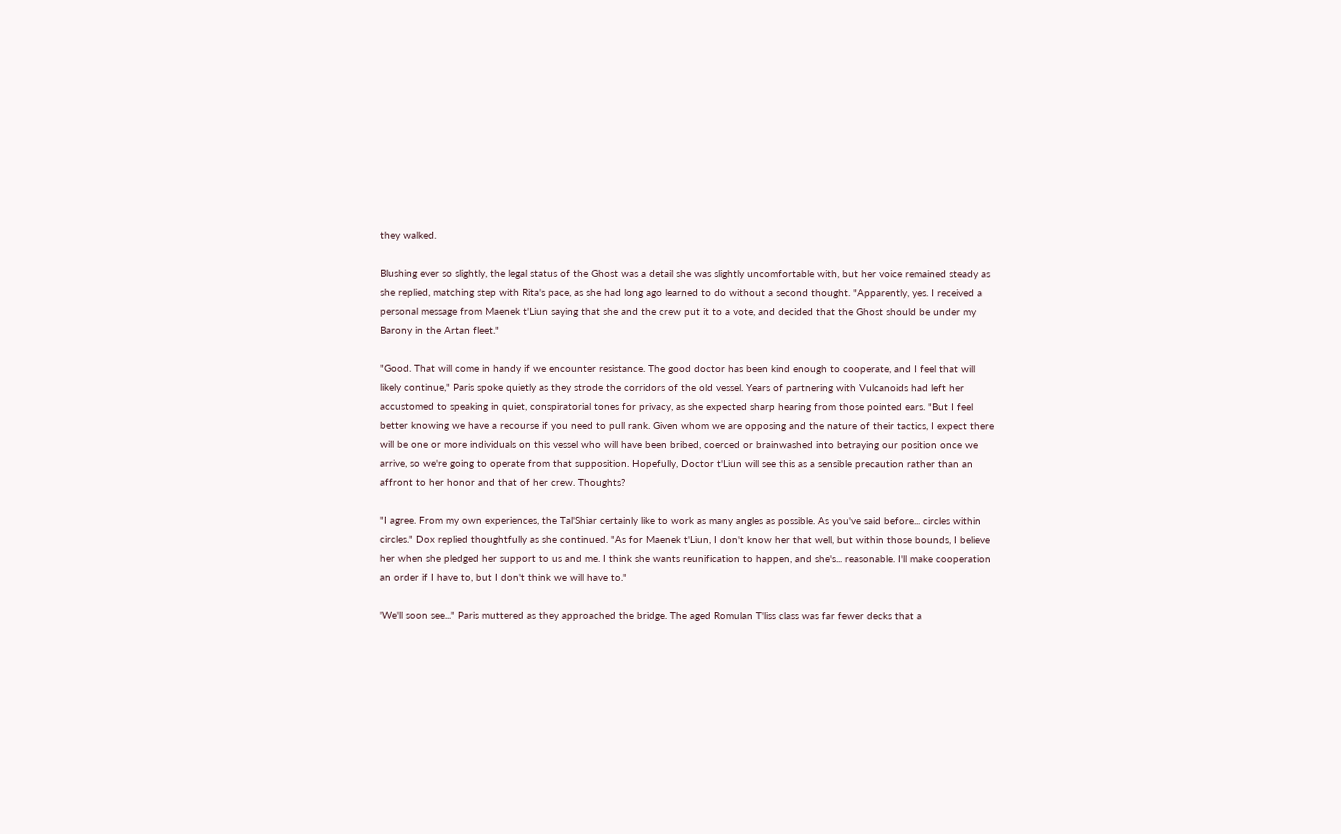they walked.

Blushing ever so slightly, the legal status of the Ghost was a detail she was slightly uncomfortable with, but her voice remained steady as she replied, matching step with Rita's pace, as she had long ago learned to do without a second thought. "Apparently, yes. I received a personal message from Maenek t'Liun saying that she and the crew put it to a vote, and decided that the Ghost should be under my Barony in the Artan fleet."

"Good. That will come in handy if we encounter resistance. The good doctor has been kind enough to cooperate, and I feel that will likely continue," Paris spoke quietly as they strode the corridors of the old vessel. Years of partnering with Vulcanoids had left her accustomed to speaking in quiet, conspiratorial tones for privacy, as she expected sharp hearing from those pointed ears. "But I feel better knowing we have a recourse if you need to pull rank. Given whom we are opposing and the nature of their tactics, I expect there will be one or more individuals on this vessel who will have been bribed, coerced or brainwashed into betraying our position once we arrive, so we're going to operate from that supposition. Hopefully, Doctor t'Liun will see this as a sensible precaution rather than an affront to her honor and that of her crew. Thoughts?

"I agree. From my own experiences, the Tal'Shiar certainly like to work as many angles as possible. As you've said before... circles within circles." Dox replied thoughtfully as she continued. "As for Maenek t'Liun, I don't know her that well, but within those bounds, I believe her when she pledged her support to us and me. I think she wants reunification to happen, and she's... reasonable. I'll make cooperation an order if I have to, but I don't think we will have to."

'We'll soon see..." Paris muttered as they approached the bridge. The aged Romulan T'liss class was far fewer decks that a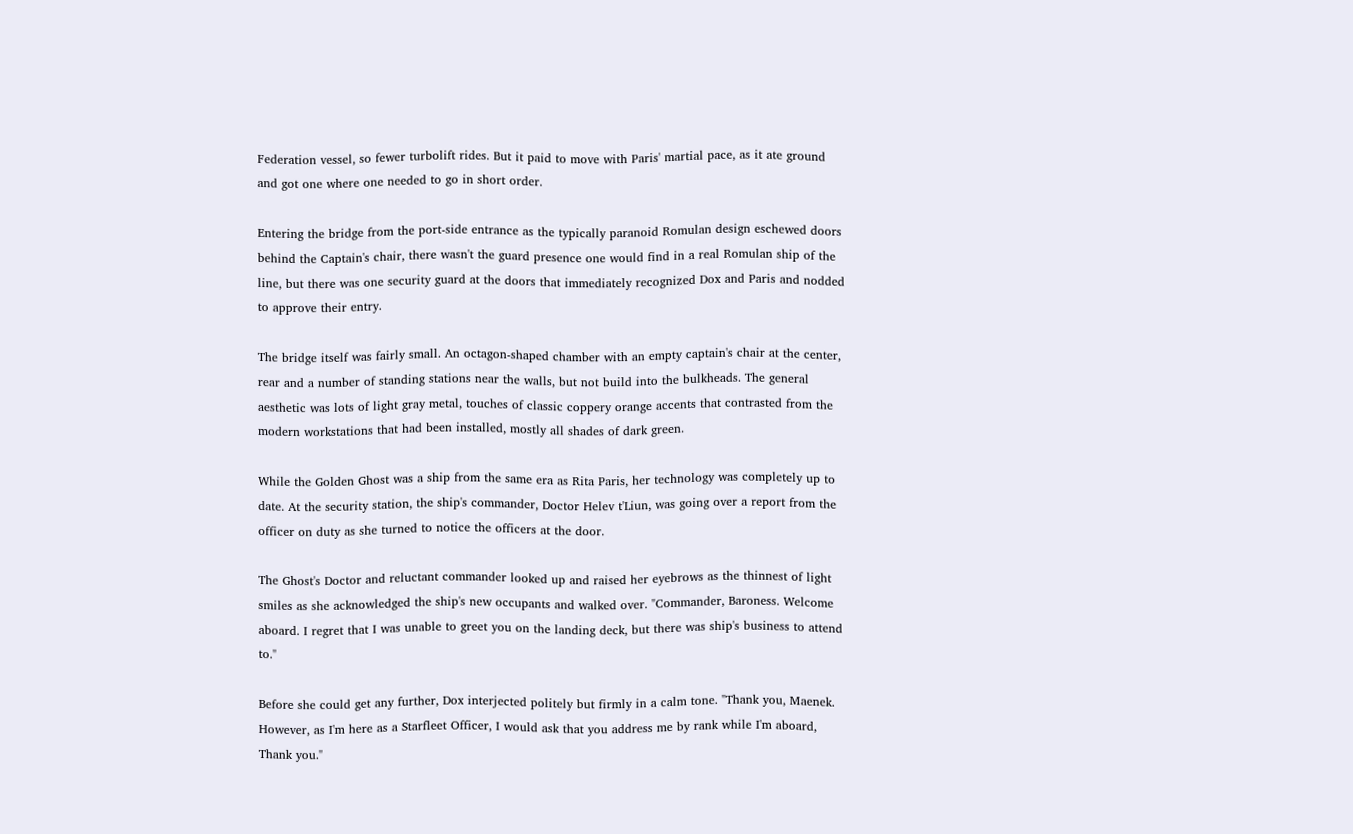Federation vessel, so fewer turbolift rides. But it paid to move with Paris' martial pace, as it ate ground and got one where one needed to go in short order.

Entering the bridge from the port-side entrance as the typically paranoid Romulan design eschewed doors behind the Captain's chair, there wasn't the guard presence one would find in a real Romulan ship of the line, but there was one security guard at the doors that immediately recognized Dox and Paris and nodded to approve their entry.

The bridge itself was fairly small. An octagon-shaped chamber with an empty captain's chair at the center, rear and a number of standing stations near the walls, but not build into the bulkheads. The general aesthetic was lots of light gray metal, touches of classic coppery orange accents that contrasted from the modern workstations that had been installed, mostly all shades of dark green.

While the Golden Ghost was a ship from the same era as Rita Paris, her technology was completely up to date. At the security station, the ship's commander, Doctor Helev t'Liun, was going over a report from the officer on duty as she turned to notice the officers at the door.

The Ghost's Doctor and reluctant commander looked up and raised her eyebrows as the thinnest of light smiles as she acknowledged the ship's new occupants and walked over. "Commander, Baroness. Welcome aboard. I regret that I was unable to greet you on the landing deck, but there was ship's business to attend to."

Before she could get any further, Dox interjected politely but firmly in a calm tone. "Thank you, Maenek. However, as I'm here as a Starfleet Officer, I would ask that you address me by rank while I'm aboard, Thank you."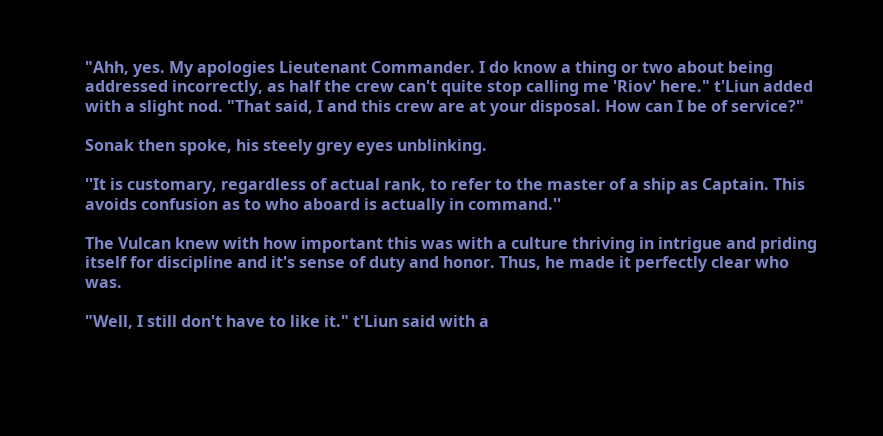"Ahh, yes. My apologies Lieutenant Commander. I do know a thing or two about being addressed incorrectly, as half the crew can't quite stop calling me 'Riov' here." t'Liun added with a slight nod. "That said, I and this crew are at your disposal. How can I be of service?"

Sonak then spoke, his steely grey eyes unblinking.

''It is customary, regardless of actual rank, to refer to the master of a ship as Captain. This avoids confusion as to who aboard is actually in command.''

The Vulcan knew with how important this was with a culture thriving in intrigue and priding itself for discipline and it's sense of duty and honor. Thus, he made it perfectly clear who was.

"Well, I still don't have to like it." t'Liun said with a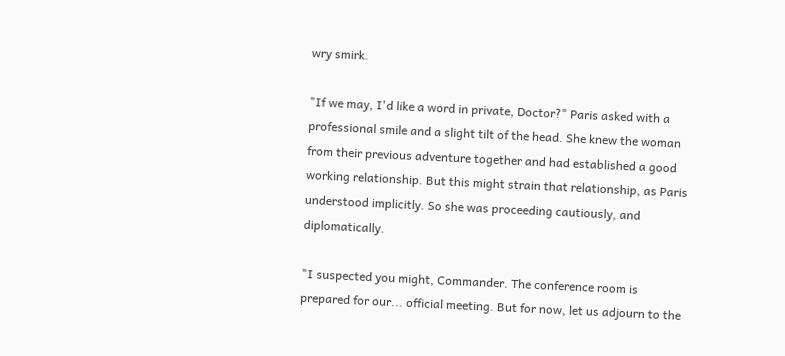wry smirk.

"If we may, I'd like a word in private, Doctor?" Paris asked with a professional smile and a slight tilt of the head. She knew the woman from their previous adventure together and had established a good working relationship. But this might strain that relationship, as Paris understood implicitly. So she was proceeding cautiously, and diplomatically.

"I suspected you might, Commander. The conference room is prepared for our... official meeting. But for now, let us adjourn to the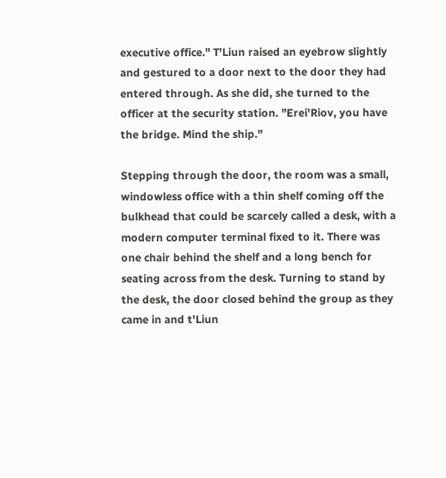executive office." T'Liun raised an eyebrow slightly and gestured to a door next to the door they had entered through. As she did, she turned to the officer at the security station. "Erei'Riov, you have the bridge. Mind the ship."

Stepping through the door, the room was a small, windowless office with a thin shelf coming off the bulkhead that could be scarcely called a desk, with a modern computer terminal fixed to it. There was one chair behind the shelf and a long bench for seating across from the desk. Turning to stand by the desk, the door closed behind the group as they came in and t'Liun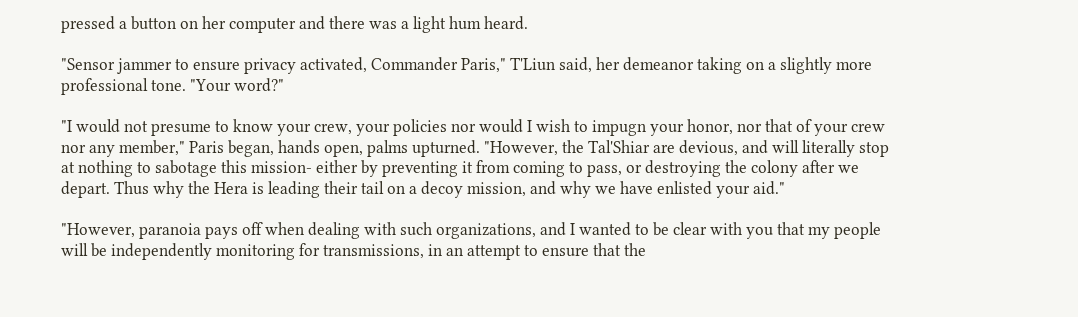pressed a button on her computer and there was a light hum heard.

"Sensor jammer to ensure privacy activated, Commander Paris," T'Liun said, her demeanor taking on a slightly more professional tone. "Your word?"

"I would not presume to know your crew, your policies nor would I wish to impugn your honor, nor that of your crew nor any member," Paris began, hands open, palms upturned. "However, the Tal'Shiar are devious, and will literally stop at nothing to sabotage this mission- either by preventing it from coming to pass, or destroying the colony after we depart. Thus why the Hera is leading their tail on a decoy mission, and why we have enlisted your aid."

"However, paranoia pays off when dealing with such organizations, and I wanted to be clear with you that my people will be independently monitoring for transmissions, in an attempt to ensure that the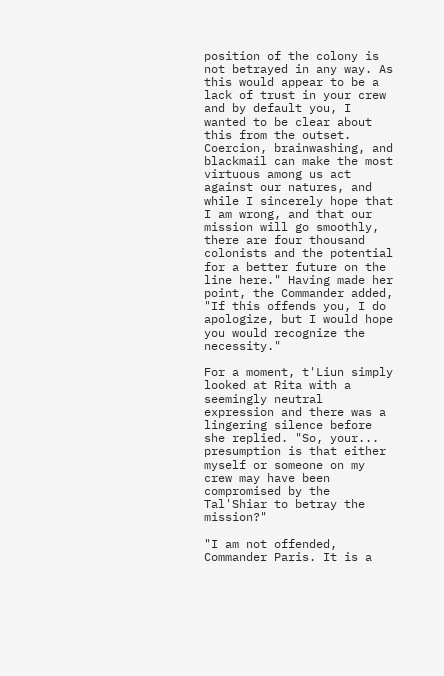position of the colony is not betrayed in any way. As this would appear to be a lack of trust in your crew and by default you, I wanted to be clear about this from the outset. Coercion, brainwashing, and blackmail can make the most virtuous among us act against our natures, and while I sincerely hope that I am wrong, and that our mission will go smoothly, there are four thousand colonists and the potential for a better future on the line here." Having made her point, the Commander added, "If this offends you, I do apologize, but I would hope you would recognize the necessity."

For a moment, t'Liun simply looked at Rita with a seemingly neutral expression and there was a lingering silence before she replied. "So, your... presumption is that either myself or someone on my crew may have been compromised by the Tal'Shiar to betray the mission?"

"I am not offended, Commander Paris. It is a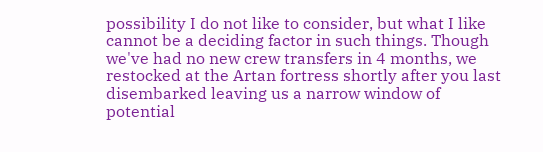possibility I do not like to consider, but what I like cannot be a deciding factor in such things. Though we've had no new crew transfers in 4 months, we restocked at the Artan fortress shortly after you last disembarked leaving us a narrow window of potential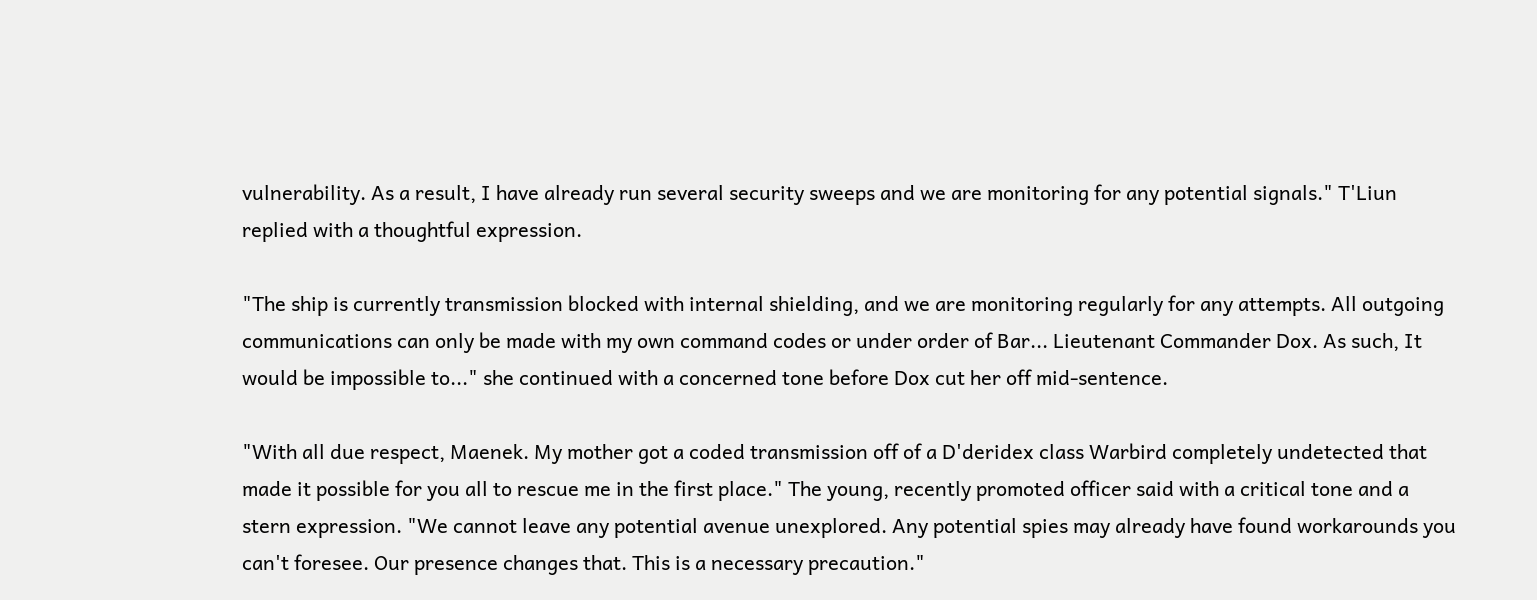vulnerability. As a result, I have already run several security sweeps and we are monitoring for any potential signals." T'Liun replied with a thoughtful expression.

"The ship is currently transmission blocked with internal shielding, and we are monitoring regularly for any attempts. All outgoing communications can only be made with my own command codes or under order of Bar... Lieutenant Commander Dox. As such, It would be impossible to..." she continued with a concerned tone before Dox cut her off mid-sentence.

"With all due respect, Maenek. My mother got a coded transmission off of a D'deridex class Warbird completely undetected that made it possible for you all to rescue me in the first place." The young, recently promoted officer said with a critical tone and a stern expression. "We cannot leave any potential avenue unexplored. Any potential spies may already have found workarounds you can't foresee. Our presence changes that. This is a necessary precaution."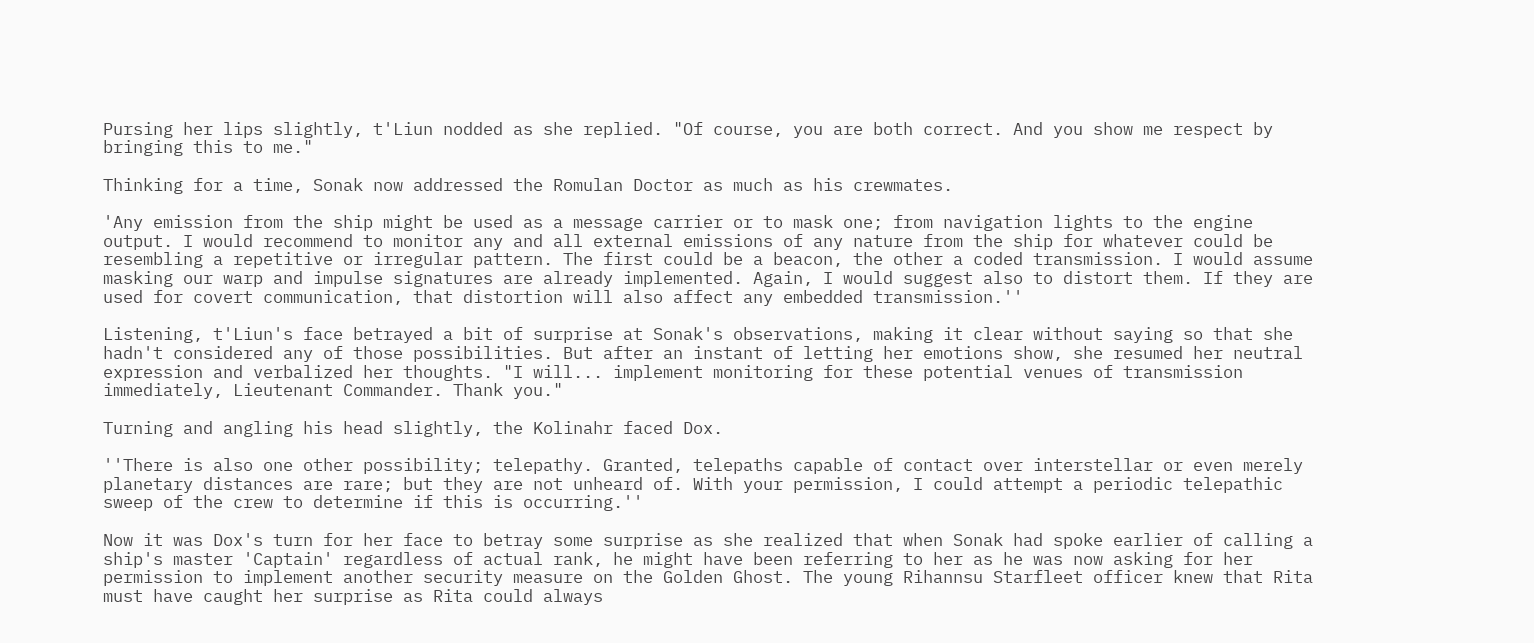Pursing her lips slightly, t'Liun nodded as she replied. "Of course, you are both correct. And you show me respect by bringing this to me."

Thinking for a time, Sonak now addressed the Romulan Doctor as much as his crewmates.

'Any emission from the ship might be used as a message carrier or to mask one; from navigation lights to the engine output. I would recommend to monitor any and all external emissions of any nature from the ship for whatever could be resembling a repetitive or irregular pattern. The first could be a beacon, the other a coded transmission. I would assume masking our warp and impulse signatures are already implemented. Again, I would suggest also to distort them. If they are used for covert communication, that distortion will also affect any embedded transmission.''

Listening, t'Liun's face betrayed a bit of surprise at Sonak's observations, making it clear without saying so that she hadn't considered any of those possibilities. But after an instant of letting her emotions show, she resumed her neutral expression and verbalized her thoughts. "I will... implement monitoring for these potential venues of transmission immediately, Lieutenant Commander. Thank you."

Turning and angling his head slightly, the Kolinahr faced Dox.

''There is also one other possibility; telepathy. Granted, telepaths capable of contact over interstellar or even merely planetary distances are rare; but they are not unheard of. With your permission, I could attempt a periodic telepathic sweep of the crew to determine if this is occurring.''

Now it was Dox's turn for her face to betray some surprise as she realized that when Sonak had spoke earlier of calling a ship's master 'Captain' regardless of actual rank, he might have been referring to her as he was now asking for her permission to implement another security measure on the Golden Ghost. The young Rihannsu Starfleet officer knew that Rita must have caught her surprise as Rita could always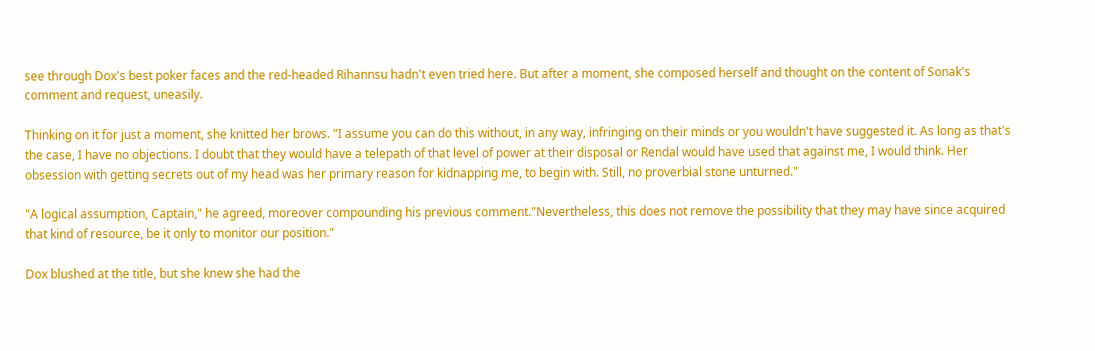see through Dox's best poker faces and the red-headed Rihannsu hadn't even tried here. But after a moment, she composed herself and thought on the content of Sonak's comment and request, uneasily.

Thinking on it for just a moment, she knitted her brows. "I assume you can do this without, in any way, infringing on their minds or you wouldn't have suggested it. As long as that's the case, I have no objections. I doubt that they would have a telepath of that level of power at their disposal or Rendal would have used that against me, I would think. Her obsession with getting secrets out of my head was her primary reason for kidnapping me, to begin with. Still, no proverbial stone unturned."

"A logical assumption, Captain," he agreed, moreover compounding his previous comment."Nevertheless, this does not remove the possibility that they may have since acquired that kind of resource, be it only to monitor our position."

Dox blushed at the title, but she knew she had the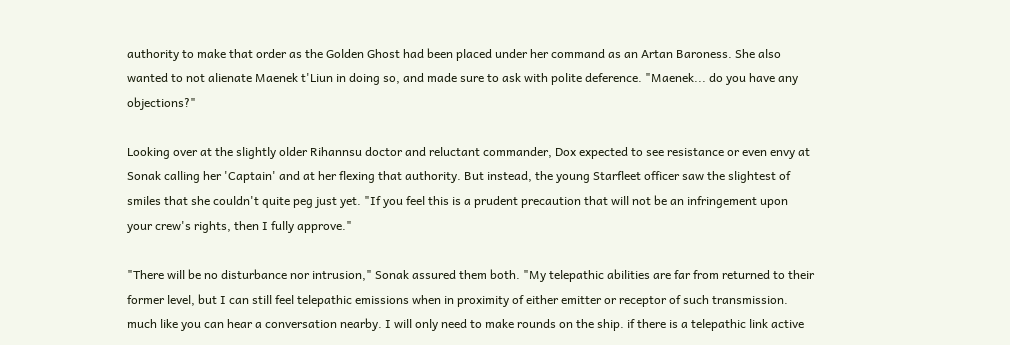authority to make that order as the Golden Ghost had been placed under her command as an Artan Baroness. She also wanted to not alienate Maenek t'Liun in doing so, and made sure to ask with polite deference. "Maenek... do you have any objections?"

Looking over at the slightly older Rihannsu doctor and reluctant commander, Dox expected to see resistance or even envy at Sonak calling her 'Captain' and at her flexing that authority. But instead, the young Starfleet officer saw the slightest of smiles that she couldn't quite peg just yet. "If you feel this is a prudent precaution that will not be an infringement upon your crew's rights, then I fully approve."

"There will be no disturbance nor intrusion," Sonak assured them both. "My telepathic abilities are far from returned to their former level, but I can still feel telepathic emissions when in proximity of either emitter or receptor of such transmission. much like you can hear a conversation nearby. I will only need to make rounds on the ship. if there is a telepathic link active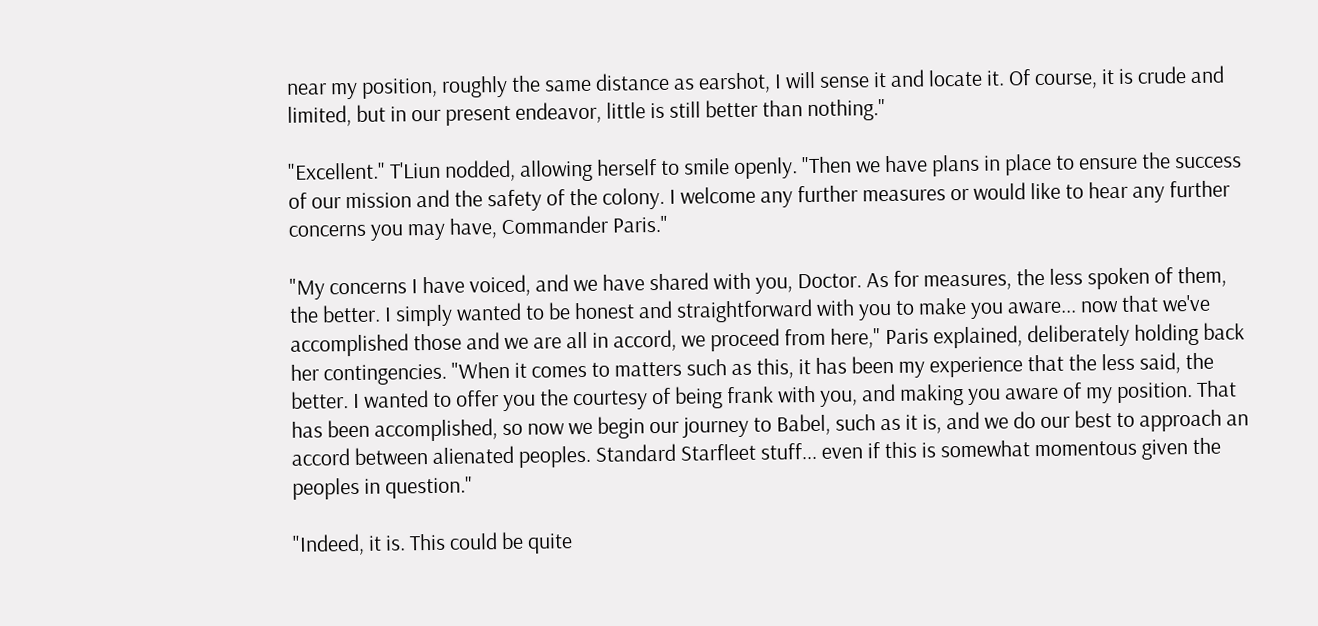near my position, roughly the same distance as earshot, I will sense it and locate it. Of course, it is crude and limited, but in our present endeavor, little is still better than nothing."

"Excellent." T'Liun nodded, allowing herself to smile openly. "Then we have plans in place to ensure the success of our mission and the safety of the colony. I welcome any further measures or would like to hear any further concerns you may have, Commander Paris."

"My concerns I have voiced, and we have shared with you, Doctor. As for measures, the less spoken of them, the better. I simply wanted to be honest and straightforward with you to make you aware... now that we've accomplished those and we are all in accord, we proceed from here," Paris explained, deliberately holding back her contingencies. "When it comes to matters such as this, it has been my experience that the less said, the better. I wanted to offer you the courtesy of being frank with you, and making you aware of my position. That has been accomplished, so now we begin our journey to Babel, such as it is, and we do our best to approach an accord between alienated peoples. Standard Starfleet stuff... even if this is somewhat momentous given the peoples in question."

"Indeed, it is. This could be quite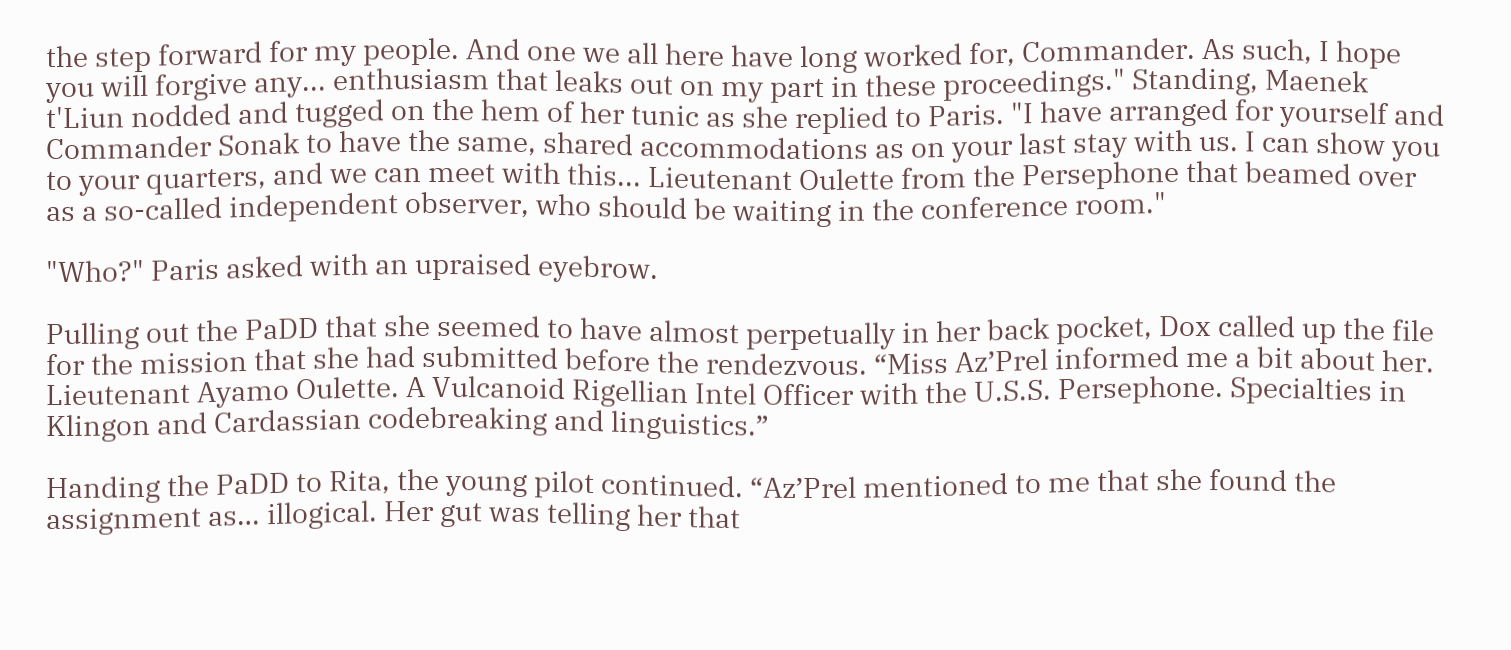the step forward for my people. And one we all here have long worked for, Commander. As such, I hope you will forgive any... enthusiasm that leaks out on my part in these proceedings." Standing, Maenek t'Liun nodded and tugged on the hem of her tunic as she replied to Paris. "I have arranged for yourself and Commander Sonak to have the same, shared accommodations as on your last stay with us. I can show you to your quarters, and we can meet with this... Lieutenant Oulette from the Persephone that beamed over as a so-called independent observer, who should be waiting in the conference room."

"Who?" Paris asked with an upraised eyebrow.

Pulling out the PaDD that she seemed to have almost perpetually in her back pocket, Dox called up the file for the mission that she had submitted before the rendezvous. “Miss Az’Prel informed me a bit about her. Lieutenant Ayamo Oulette. A Vulcanoid Rigellian Intel Officer with the U.S.S. Persephone. Specialties in Klingon and Cardassian codebreaking and linguistics.”

Handing the PaDD to Rita, the young pilot continued. “Az’Prel mentioned to me that she found the assignment as… illogical. Her gut was telling her that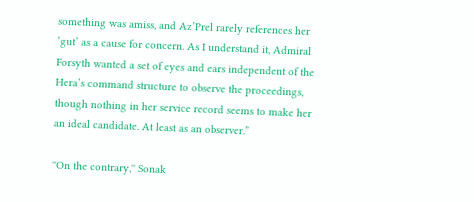something was amiss, and Az’Prel rarely references her ‘gut’ as a cause for concern. As I understand it, Admiral Forsyth wanted a set of eyes and ears independent of the Hera’s command structure to observe the proceedings, though nothing in her service record seems to make her an ideal candidate. At least as an observer.”

''On the contrary,'' Sonak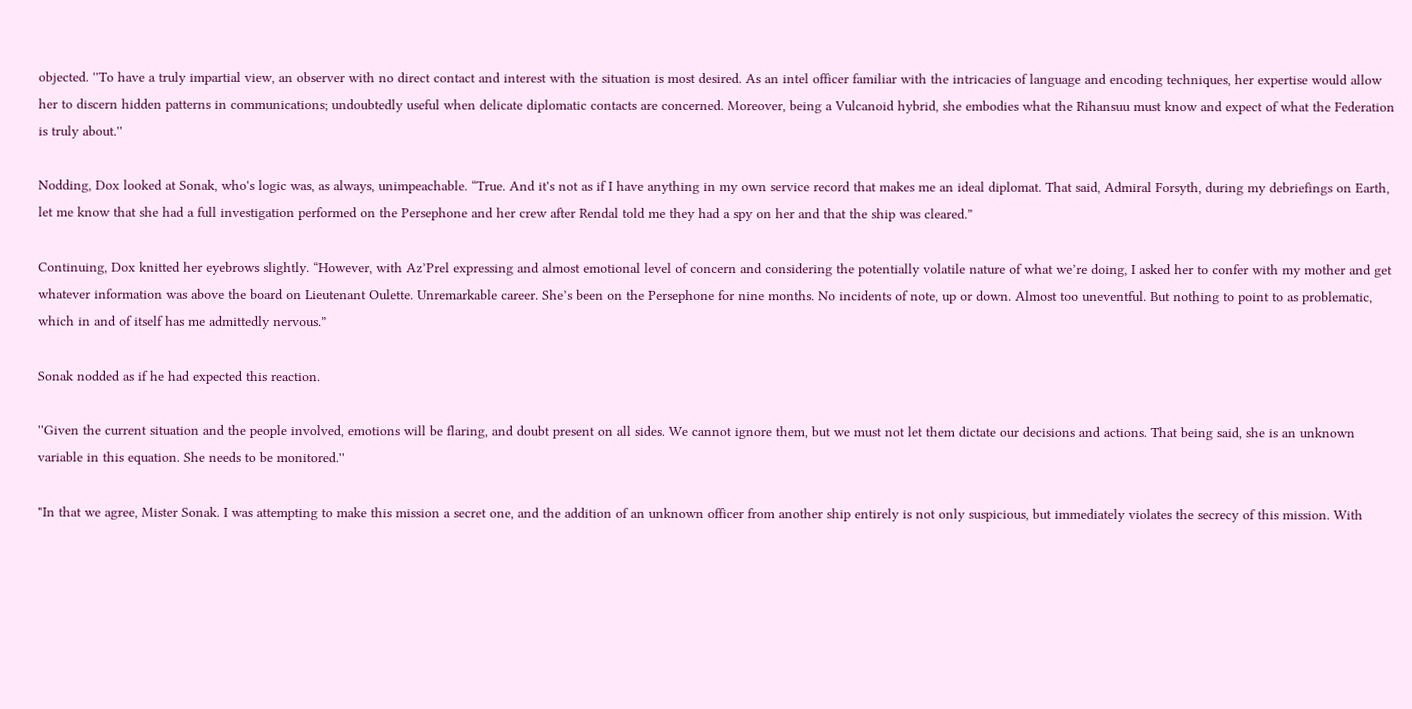objected. ''To have a truly impartial view, an observer with no direct contact and interest with the situation is most desired. As an intel officer familiar with the intricacies of language and encoding techniques, her expertise would allow her to discern hidden patterns in communications; undoubtedly useful when delicate diplomatic contacts are concerned. Moreover, being a Vulcanoid hybrid, she embodies what the Rihansuu must know and expect of what the Federation is truly about.''

Nodding, Dox looked at Sonak, who's logic was, as always, unimpeachable. “True. And it's not as if I have anything in my own service record that makes me an ideal diplomat. That said, Admiral Forsyth, during my debriefings on Earth, let me know that she had a full investigation performed on the Persephone and her crew after Rendal told me they had a spy on her and that the ship was cleared.”

Continuing, Dox knitted her eyebrows slightly. “However, with Az’Prel expressing and almost emotional level of concern and considering the potentially volatile nature of what we’re doing, I asked her to confer with my mother and get whatever information was above the board on Lieutenant Oulette. Unremarkable career. She’s been on the Persephone for nine months. No incidents of note, up or down. Almost too uneventful. But nothing to point to as problematic, which in and of itself has me admittedly nervous.”

Sonak nodded as if he had expected this reaction.

''Given the current situation and the people involved, emotions will be flaring, and doubt present on all sides. We cannot ignore them, but we must not let them dictate our decisions and actions. That being said, she is an unknown variable in this equation. She needs to be monitored.''

"In that we agree, Mister Sonak. I was attempting to make this mission a secret one, and the addition of an unknown officer from another ship entirely is not only suspicious, but immediately violates the secrecy of this mission. With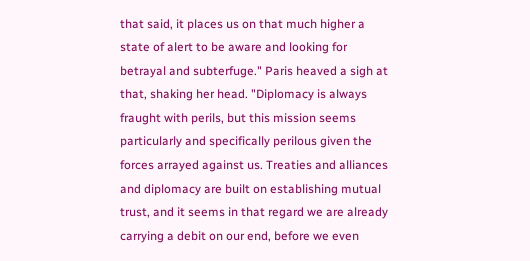that said, it places us on that much higher a state of alert to be aware and looking for betrayal and subterfuge." Paris heaved a sigh at that, shaking her head. "Diplomacy is always fraught with perils, but this mission seems particularly and specifically perilous given the forces arrayed against us. Treaties and alliances and diplomacy are built on establishing mutual trust, and it seems in that regard we are already carrying a debit on our end, before we even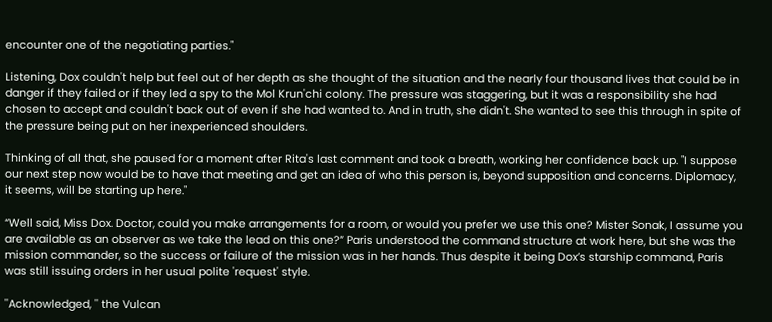encounter one of the negotiating parties."

Listening, Dox couldn't help but feel out of her depth as she thought of the situation and the nearly four thousand lives that could be in danger if they failed or if they led a spy to the Mol Krun'chi colony. The pressure was staggering, but it was a responsibility she had chosen to accept and couldn't back out of even if she had wanted to. And in truth, she didn't. She wanted to see this through in spite of the pressure being put on her inexperienced shoulders.

Thinking of all that, she paused for a moment after Rita's last comment and took a breath, working her confidence back up. "I suppose our next step now would be to have that meeting and get an idea of who this person is, beyond supposition and concerns. Diplomacy, it seems, will be starting up here."

“Well said, Miss Dox. Doctor, could you make arrangements for a room, or would you prefer we use this one? Mister Sonak, I assume you are available as an observer as we take the lead on this one?” Paris understood the command structure at work here, but she was the mission commander, so the success or failure of the mission was in her hands. Thus despite it being Dox’s starship command, Paris was still issuing orders in her usual polite 'request' style.

''Acknowledged, '' the Vulcan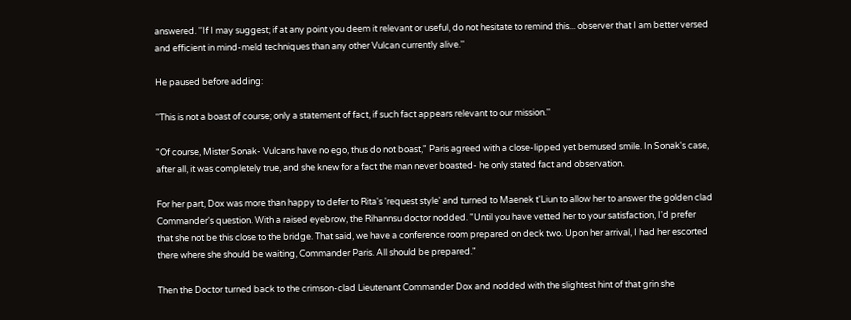answered. ''If I may suggest; if at any point you deem it relevant or useful, do not hesitate to remind this... observer that I am better versed and efficient in mind-meld techniques than any other Vulcan currently alive.''

He paused before adding:

''This is not a boast of course; only a statement of fact, if such fact appears relevant to our mission.''

"Of course, Mister Sonak- Vulcans have no ego, thus do not boast," Paris agreed with a close-lipped yet bemused smile. In Sonak's case, after all, it was completely true, and she knew for a fact the man never boasted- he only stated fact and observation.

For her part, Dox was more than happy to defer to Rita's 'request style' and turned to Maenek t'Liun to allow her to answer the golden clad Commander's question. With a raised eyebrow, the Rihannsu doctor nodded. "Until you have vetted her to your satisfaction, I'd prefer that she not be this close to the bridge. That said, we have a conference room prepared on deck two. Upon her arrival, I had her escorted there where she should be waiting, Commander Paris. All should be prepared."

Then the Doctor turned back to the crimson-clad Lieutenant Commander Dox and nodded with the slightest hint of that grin she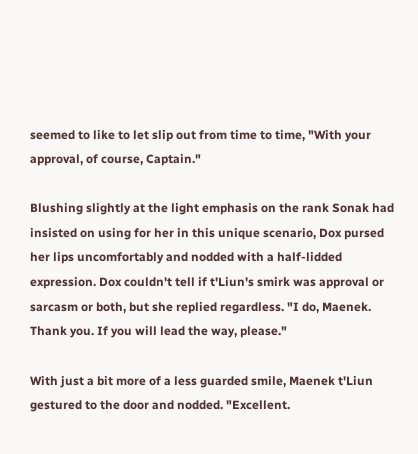seemed to like to let slip out from time to time, "With your approval, of course, Captain."

Blushing slightly at the light emphasis on the rank Sonak had insisted on using for her in this unique scenario, Dox pursed her lips uncomfortably and nodded with a half-lidded expression. Dox couldn't tell if t'Liun's smirk was approval or sarcasm or both, but she replied regardless. "I do, Maenek. Thank you. If you will lead the way, please."

With just a bit more of a less guarded smile, Maenek t'Liun gestured to the door and nodded. "Excellent.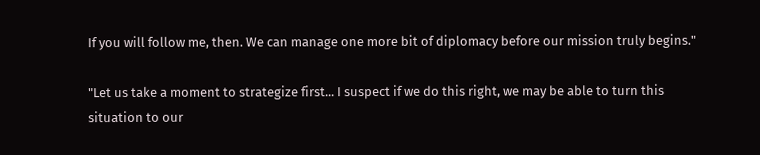If you will follow me, then. We can manage one more bit of diplomacy before our mission truly begins."

"Let us take a moment to strategize first... I suspect if we do this right, we may be able to turn this situation to our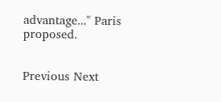advantage..." Paris proposed.


Previous Next